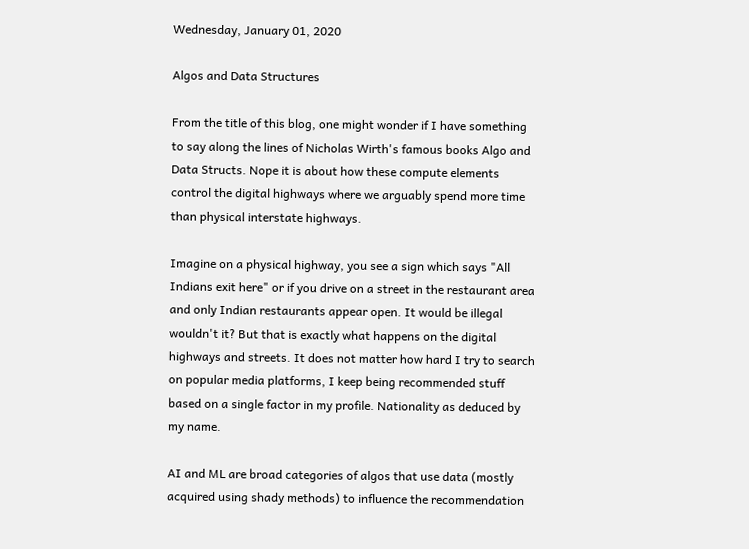Wednesday, January 01, 2020

Algos and Data Structures

From the title of this blog, one might wonder if I have something to say along the lines of Nicholas Wirth's famous books Algo and Data Structs. Nope it is about how these compute elements control the digital highways where we arguably spend more time than physical interstate highways.

Imagine on a physical highway, you see a sign which says "All Indians exit here" or if you drive on a street in the restaurant area and only Indian restaurants appear open. It would be illegal wouldn't it? But that is exactly what happens on the digital highways and streets. It does not matter how hard I try to search on popular media platforms, I keep being recommended stuff based on a single factor in my profile. Nationality as deduced by my name.

AI and ML are broad categories of algos that use data (mostly acquired using shady methods) to influence the recommendation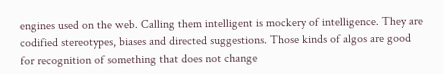engines used on the web. Calling them intelligent is mockery of intelligence. They are codified stereotypes, biases and directed suggestions. Those kinds of algos are good for recognition of something that does not change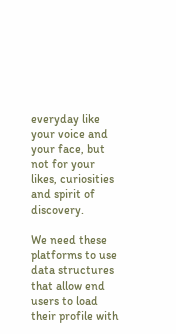everyday like your voice and your face, but not for your likes, curiosities and spirit of discovery.

We need these platforms to use data structures that allow end users to load their profile with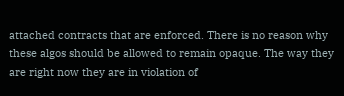attached contracts that are enforced. There is no reason why these algos should be allowed to remain opaque. The way they are right now they are in violation of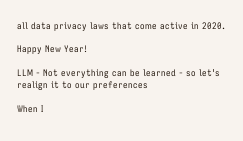all data privacy laws that come active in 2020.

Happy New Year!

LLM - Not everything can be learned - so let's realign it to our preferences

When I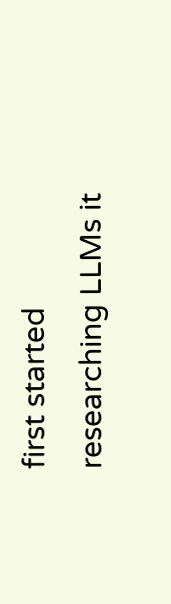first started researching LLMs it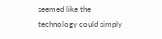seemed like the technology could simply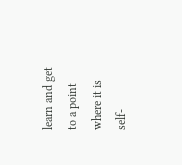learn and get to a point where it is self-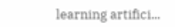learning artifici...